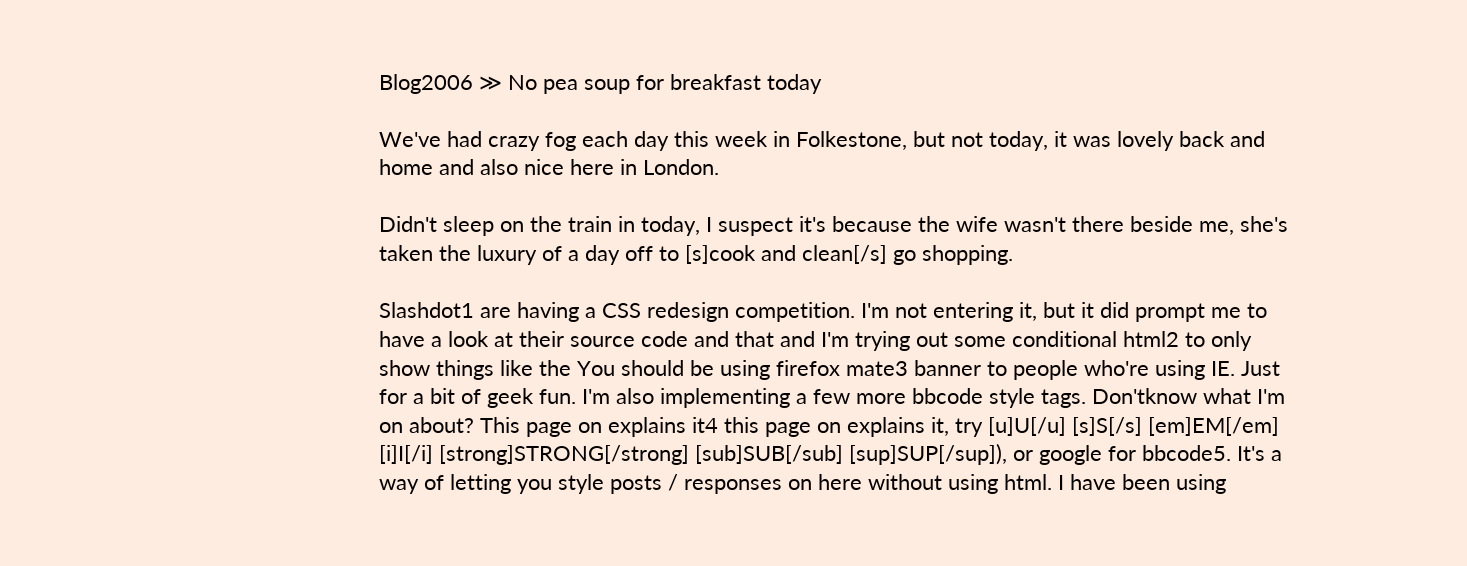Blog2006 ≫ No pea soup for breakfast today

We've had crazy fog each day this week in Folkestone, but not today, it was lovely back and home and also nice here in London.

Didn't sleep on the train in today, I suspect it's because the wife wasn't there beside me, she's taken the luxury of a day off to [s]cook and clean[/s] go shopping.

Slashdot1 are having a CSS redesign competition. I'm not entering it, but it did prompt me to have a look at their source code and that and I'm trying out some conditional html2 to only show things like the You should be using firefox mate3 banner to people who're using IE. Just for a bit of geek fun. I'm also implementing a few more bbcode style tags. Don'tknow what I'm on about? This page on explains it4 this page on explains it, try [u]U[/u] [s]S[/s] [em]EM[/em] [i]I[/i] [strong]STRONG[/strong] [sub]SUB[/sub] [sup]SUP[/sup]), or google for bbcode5. It's a way of letting you style posts / responses on here without using html. I have been using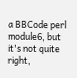a BBCode perl module6, but it's not quite right,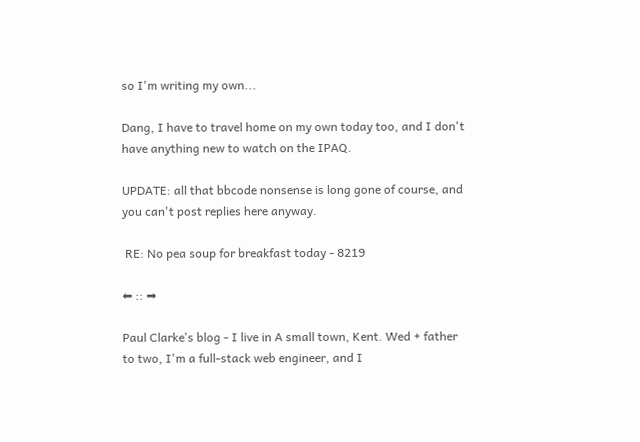so I'm writing my own...

Dang, I have to travel home on my own today too, and I don't have anything new to watch on the IPAQ.

UPDATE: all that bbcode nonsense is long gone of course, and you can't post replies here anyway.

 RE: No pea soup for breakfast today - 8219

⬅ :: ➡

Paul Clarkeʼs blog - I live in A small town, Kent. Wed + father to two, I'm a full-stack web engineer, and I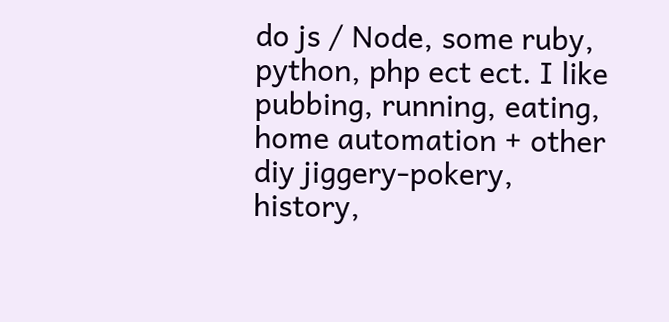do js / Node, some ruby, python, php ect ect. I like pubbing, running, eating, home automation + other diy jiggery-pokery, history,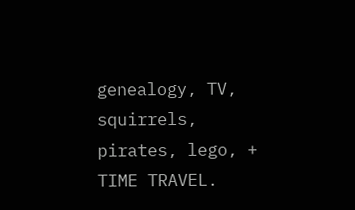genealogy, TV, squirrels, pirates, lego, + TIME TRAVEL.